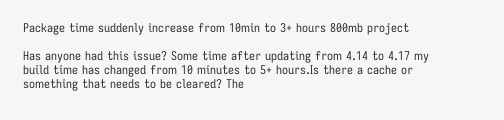Package time suddenly increase from 10min to 3+ hours 800mb project

Has anyone had this issue? Some time after updating from 4.14 to 4.17 my build time has changed from 10 minutes to 5+ hours.Is there a cache or something that needs to be cleared? The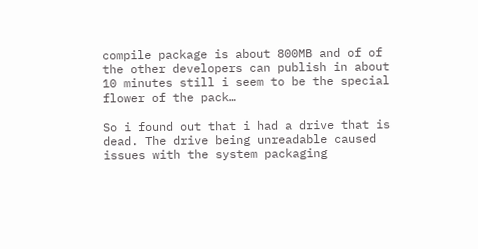compile package is about 800MB and of of the other developers can publish in about 10 minutes still i seem to be the special flower of the pack…

So i found out that i had a drive that is dead. The drive being unreadable caused issues with the system packaging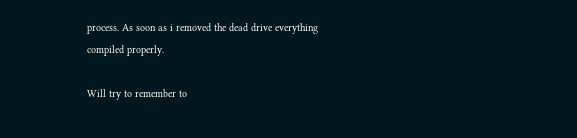process. As soon as i removed the dead drive everything compiled properly.

Will try to remember to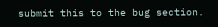submit this to the bug section.